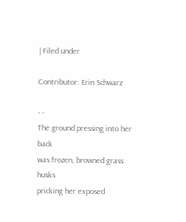| Filed under

Contributor: Erin Schwarz

- -
The ground pressing into her back
was frozen, browned grass husks
pricking her exposed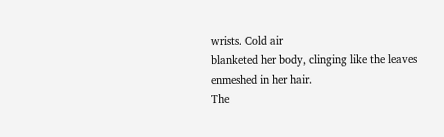wrists. Cold air
blanketed her body, clinging like the leaves
enmeshed in her hair.
The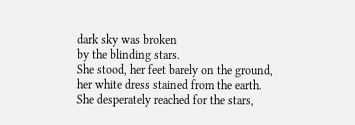dark sky was broken
by the blinding stars.
She stood, her feet barely on the ground,
her white dress stained from the earth.
She desperately reached for the stars,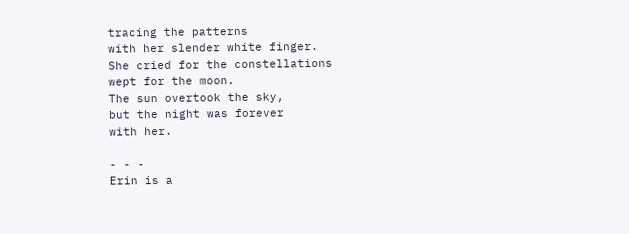tracing the patterns
with her slender white finger.
She cried for the constellations
wept for the moon.
The sun overtook the sky,
but the night was forever
with her.

- - -
Erin is a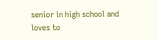senior in high school and loves to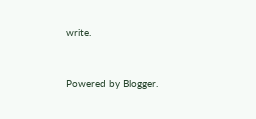write.


Powered by Blogger.